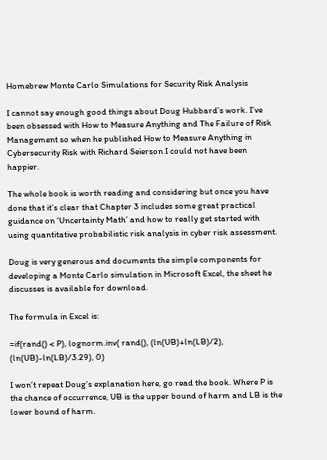Homebrew Monte Carlo Simulations for Security Risk Analysis

I cannot say enough good things about Doug Hubbard’s work. I’ve been obsessed with How to Measure Anything and The Failure of Risk Management so when he published How to Measure Anything in Cybersecurity Risk with Richard Seierson I could not have been happier.

The whole book is worth reading and considering but once you have done that it’s clear that Chapter 3 includes some great practical guidance on ‘Uncertainty Math’ and how to really get started with using quantitative probabilistic risk analysis in cyber risk assessment.

Doug is very generous and documents the simple components for developing a Monte Carlo simulation in Microsoft Excel, the sheet he discusses is available for download.

The formula in Excel is:

=if(rand() < P), lognorm.inv( rand(), (ln(UB)+ln(LB)/2), (ln(UB)-ln(LB)/3.29), 0)

I won’t repeat Doug’s explanation here, go read the book. Where P is the chance of occurrence, UB is the upper bound of harm and LB is the lower bound of harm.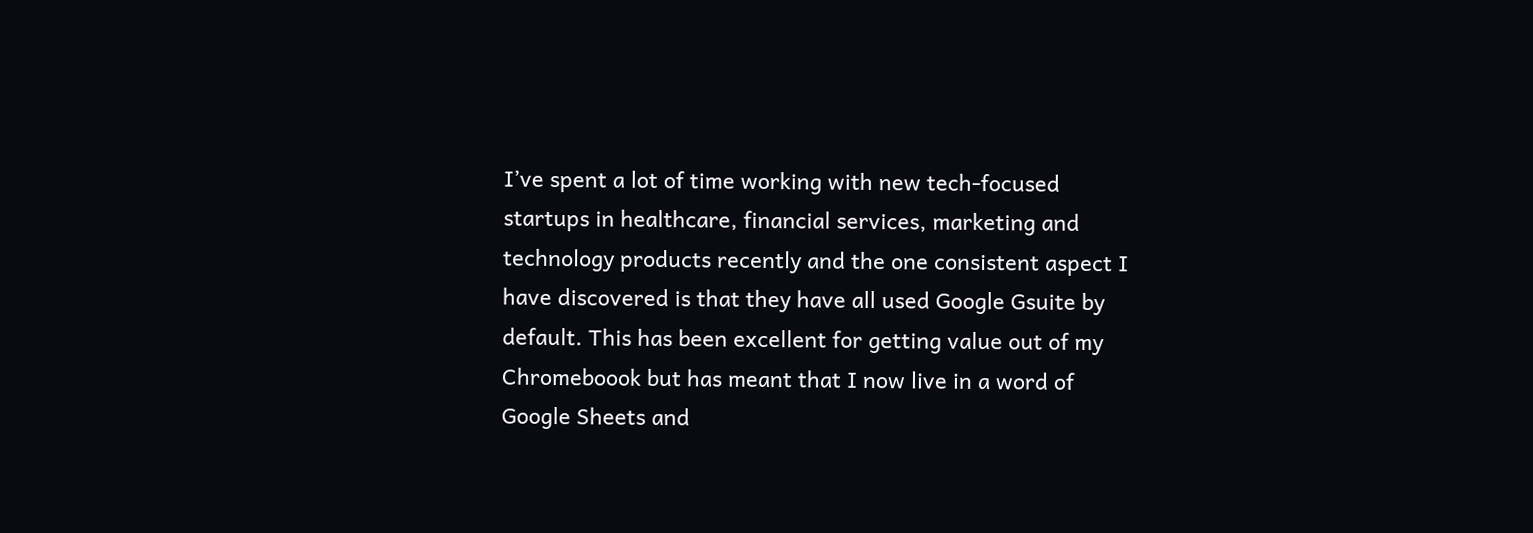I’ve spent a lot of time working with new tech-focused startups in healthcare, financial services, marketing and technology products recently and the one consistent aspect I have discovered is that they have all used Google Gsuite by default. This has been excellent for getting value out of my Chromeboook but has meant that I now live in a word of Google Sheets and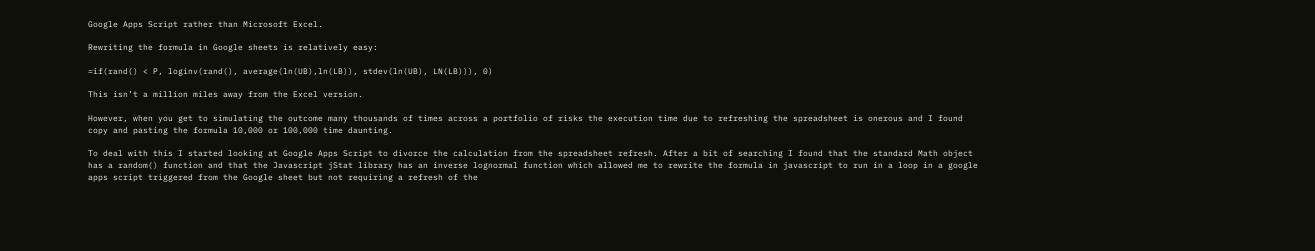Google Apps Script rather than Microsoft Excel.

Rewriting the formula in Google sheets is relatively easy:

=if(rand() < P, loginv(rand(), average(ln(UB),ln(LB)), stdev(ln(UB), LN(LB))), 0)

This isn’t a million miles away from the Excel version.

However, when you get to simulating the outcome many thousands of times across a portfolio of risks the execution time due to refreshing the spreadsheet is onerous and I found copy and pasting the formula 10,000 or 100,000 time daunting.

To deal with this I started looking at Google Apps Script to divorce the calculation from the spreadsheet refresh. After a bit of searching I found that the standard Math object has a random() function and that the Javascript jStat library has an inverse lognormal function which allowed me to rewrite the formula in javascript to run in a loop in a google apps script triggered from the Google sheet but not requiring a refresh of the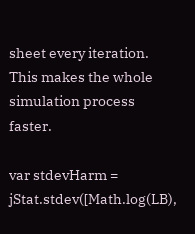sheet every iteration. This makes the whole simulation process faster.

var stdevHarm = jStat.stdev([Math.log(LB),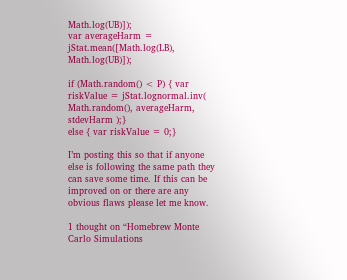Math.log(UB)]);
var averageHarm = jStat.mean([Math.log(LB), Math.log(UB)]);

if (Math.random() < P) { var riskValue = jStat.lognormal.inv( Math.random(), averageHarm, stdevHarm );}
else { var riskValue = 0;}

I’m posting this so that if anyone else is following the same path they can save some time. If this can be improved on or there are any obvious flaws please let me know.

1 thought on “Homebrew Monte Carlo Simulations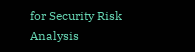for Security Risk Analysis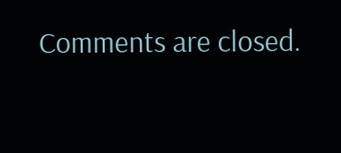Comments are closed.